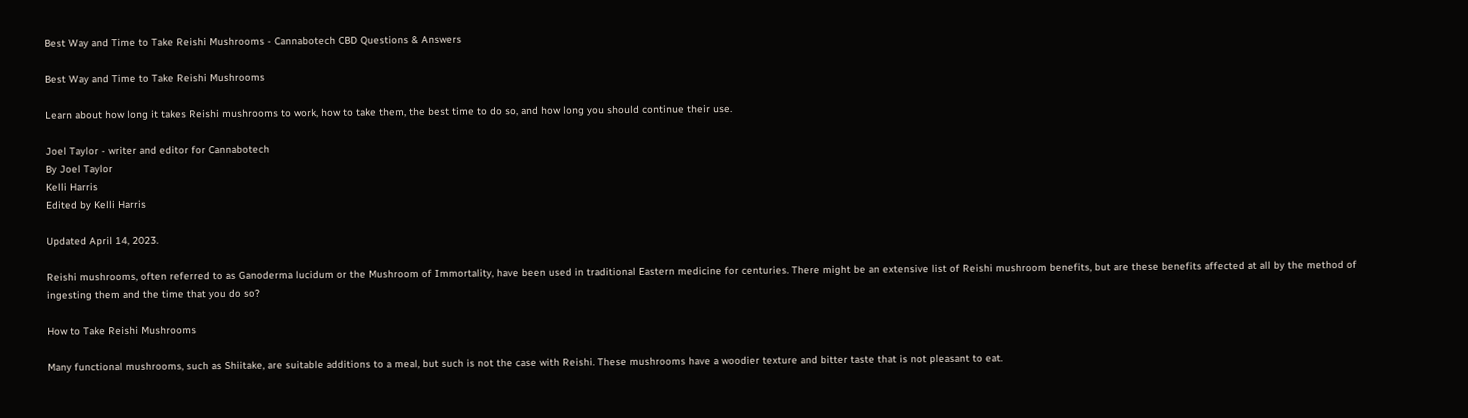Best Way and Time to Take Reishi Mushrooms - Cannabotech CBD Questions & Answers

Best Way and Time to Take Reishi Mushrooms

Learn about how long it takes Reishi mushrooms to work, how to take them, the best time to do so, and how long you should continue their use.

Joel Taylor - writer and editor for Cannabotech
By Joel Taylor
Kelli Harris
Edited by Kelli Harris

Updated April 14, 2023.

Reishi mushrooms, often referred to as Ganoderma lucidum or the Mushroom of Immortality, have been used in traditional Eastern medicine for centuries. There might be an extensive list of Reishi mushroom benefits, but are these benefits affected at all by the method of ingesting them and the time that you do so?

How to Take Reishi Mushrooms

Many functional mushrooms, such as Shiitake, are suitable additions to a meal, but such is not the case with Reishi. These mushrooms have a woodier texture and bitter taste that is not pleasant to eat.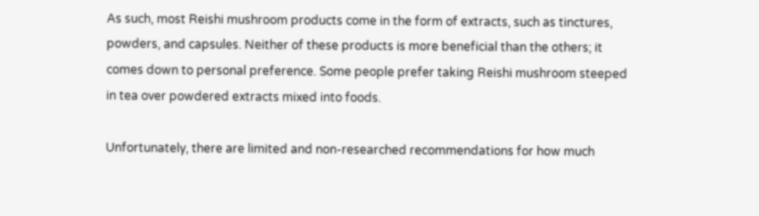As such, most Reishi mushroom products come in the form of extracts, such as tinctures, powders, and capsules. Neither of these products is more beneficial than the others; it comes down to personal preference. Some people prefer taking Reishi mushroom steeped in tea over powdered extracts mixed into foods.

Unfortunately, there are limited and non-researched recommendations for how much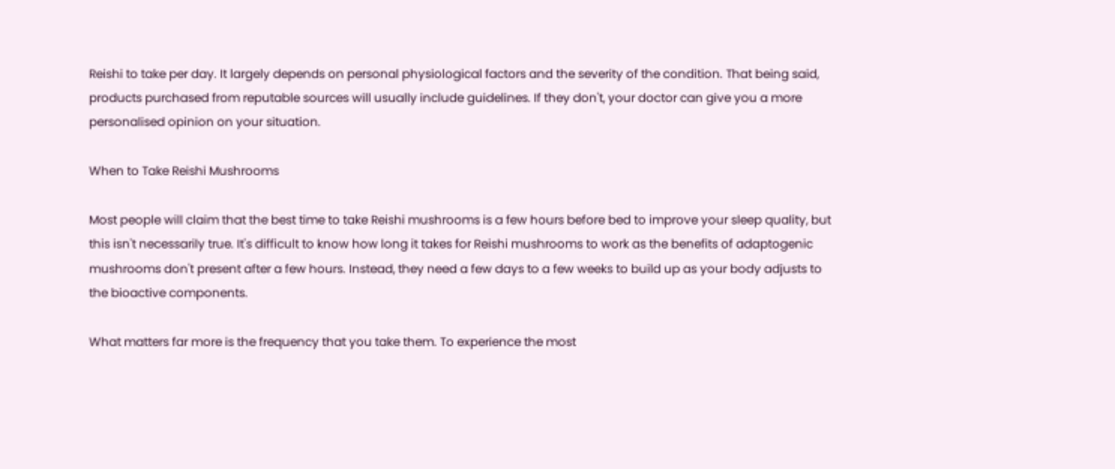Reishi to take per day. It largely depends on personal physiological factors and the severity of the condition. That being said, products purchased from reputable sources will usually include guidelines. If they don't, your doctor can give you a more personalised opinion on your situation.

When to Take Reishi Mushrooms

Most people will claim that the best time to take Reishi mushrooms is a few hours before bed to improve your sleep quality, but this isn't necessarily true. It's difficult to know how long it takes for Reishi mushrooms to work as the benefits of adaptogenic mushrooms don't present after a few hours. Instead, they need a few days to a few weeks to build up as your body adjusts to the bioactive components.

What matters far more is the frequency that you take them. To experience the most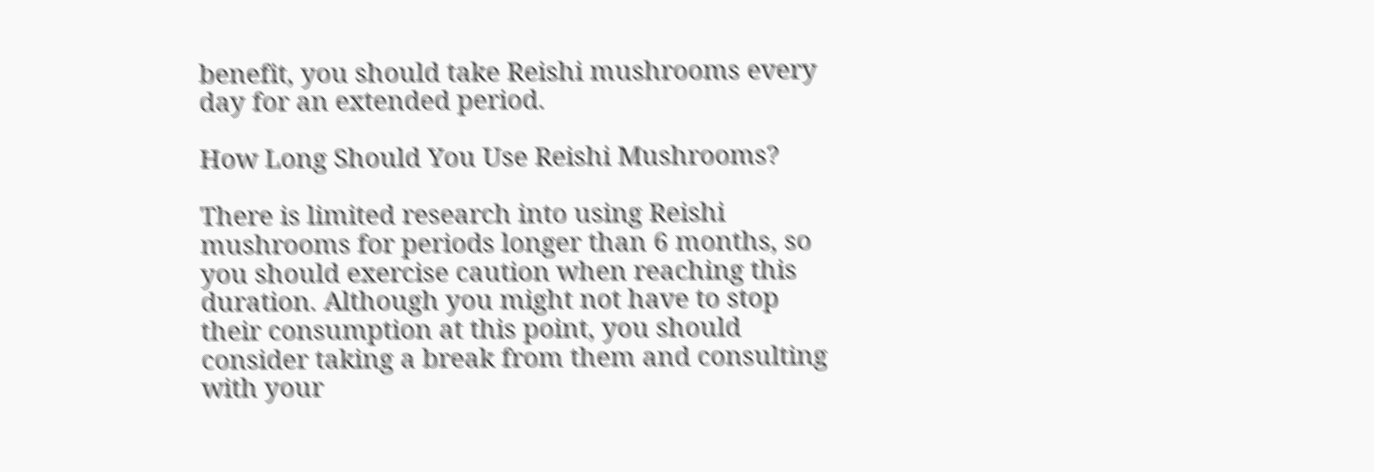benefit, you should take Reishi mushrooms every day for an extended period.

How Long Should You Use Reishi Mushrooms?

There is limited research into using Reishi mushrooms for periods longer than 6 months, so you should exercise caution when reaching this duration. Although you might not have to stop their consumption at this point, you should consider taking a break from them and consulting with your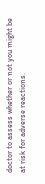doctor to assess whether or not you might be at risk for adverse reactions.